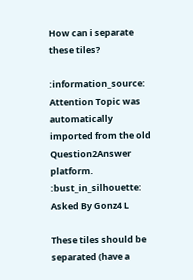How can i separate these tiles?

:information_source: Attention Topic was automatically imported from the old Question2Answer platform.
:bust_in_silhouette: Asked By Gonz4 L

These tiles should be separated (have a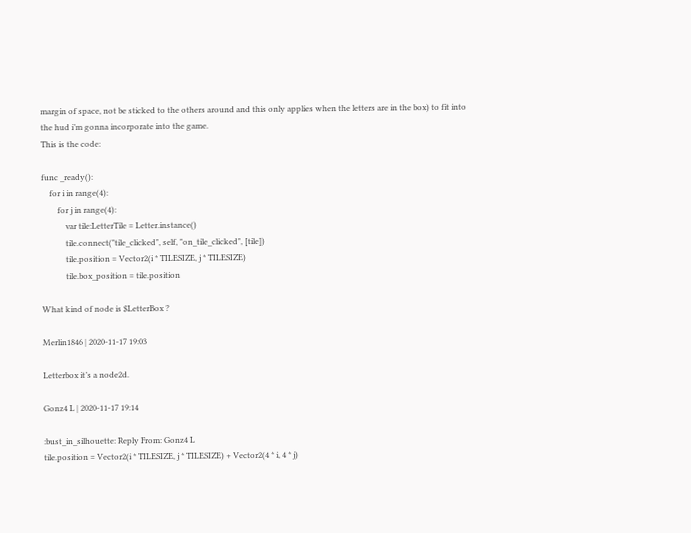margin of space, not be sticked to the others around and this only applies when the letters are in the box) to fit into the hud i’m gonna incorporate into the game.
This is the code:

func _ready():
    for i in range(4):
        for j in range(4):
            var tile:LetterTile = Letter.instance()
            tile.connect("tile_clicked", self, "on_tile_clicked", [tile])
            tile.position = Vector2(i * TILESIZE, j * TILESIZE)
            tile.box_position = tile.position

What kind of node is $LetterBox ?

Merlin1846 | 2020-11-17 19:03

Letterbox it’s a node2d.

Gonz4 L | 2020-11-17 19:14

:bust_in_silhouette: Reply From: Gonz4 L
tile.position = Vector2(i * TILESIZE, j * TILESIZE) + Vector2(4 * i, 4 * j)